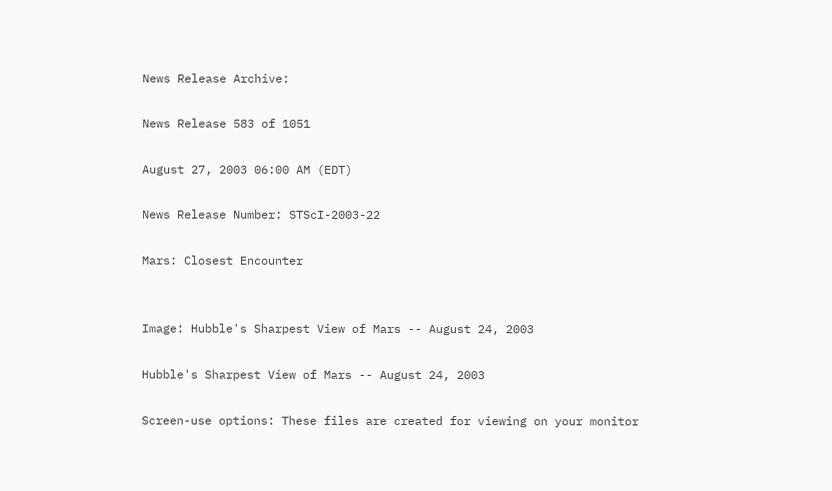News Release Archive:

News Release 583 of 1051

August 27, 2003 06:00 AM (EDT)

News Release Number: STScI-2003-22

Mars: Closest Encounter


Image: Hubble's Sharpest View of Mars -- August 24, 2003

Hubble's Sharpest View of Mars -- August 24, 2003

Screen-use options: These files are created for viewing on your monitor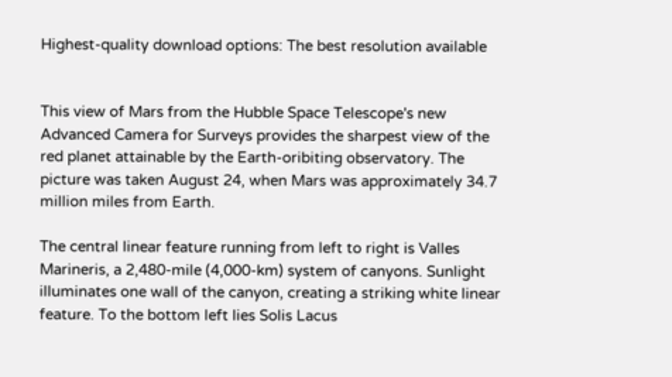Highest-quality download options: The best resolution available


This view of Mars from the Hubble Space Telescope's new Advanced Camera for Surveys provides the sharpest view of the red planet attainable by the Earth-oribiting observatory. The picture was taken August 24, when Mars was approximately 34.7 million miles from Earth.

The central linear feature running from left to right is Valles Marineris, a 2,480-mile (4,000-km) system of canyons. Sunlight illuminates one wall of the canyon, creating a striking white linear feature. To the bottom left lies Solis Lacus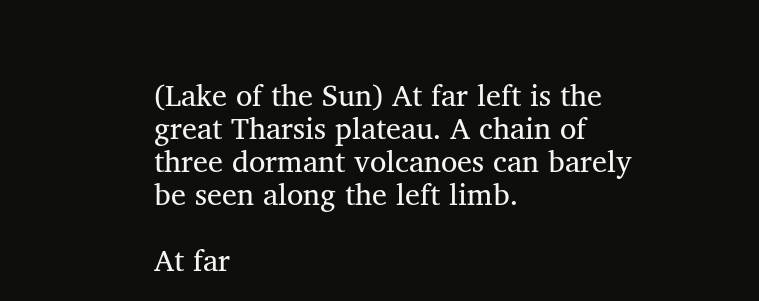(Lake of the Sun) At far left is the great Tharsis plateau. A chain of three dormant volcanoes can barely be seen along the left limb.

At far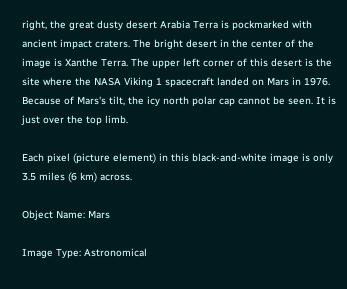right, the great dusty desert Arabia Terra is pockmarked with ancient impact craters. The bright desert in the center of the image is Xanthe Terra. The upper left corner of this desert is the site where the NASA Viking 1 spacecraft landed on Mars in 1976. Because of Mars's tilt, the icy north polar cap cannot be seen. It is just over the top limb.

Each pixel (picture element) in this black-and-white image is only 3.5 miles (6 km) across.

Object Name: Mars

Image Type: Astronomical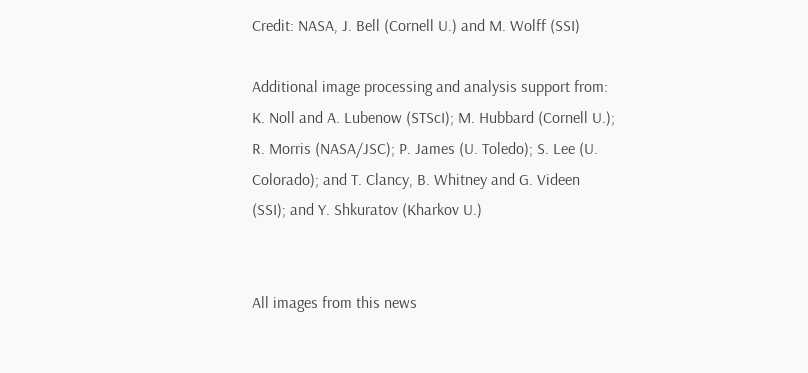Credit: NASA, J. Bell (Cornell U.) and M. Wolff (SSI)

Additional image processing and analysis support from: K. Noll and A. Lubenow (STScI); M. Hubbard (Cornell U.); R. Morris (NASA/JSC); P. James (U. Toledo); S. Lee (U. Colorado); and T. Clancy, B. Whitney and G. Videen (SSI); and Y. Shkuratov (Kharkov U.)


All images from this news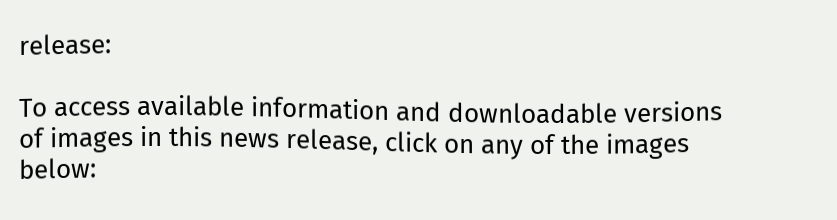release:

To access available information and downloadable versions of images in this news release, click on any of the images below: